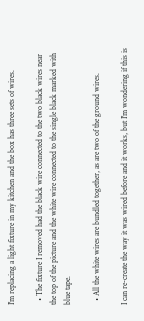I'm replacing a light fixture in my kitchen and the box has three sets of wires.

  • The fixture I removed had the black wire connected to the two black wires near the top of the picture and the white wire connected to the single black marked with blue tape.

  • All the white wires are bundled together, as are two of the ground wires.

I can re-create the way it was wired before and it works, but I'm wondering if this is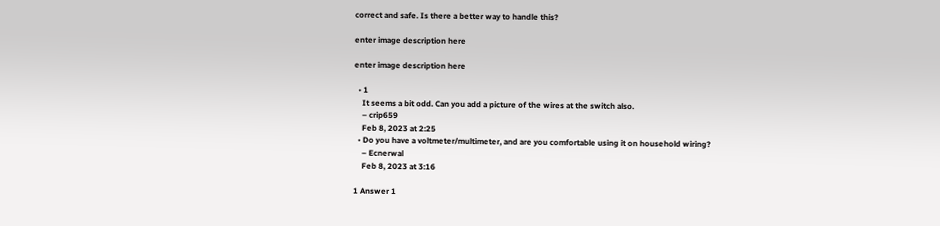correct and safe. Is there a better way to handle this?

enter image description here

enter image description here

  • 1
    It seems a bit odd. Can you add a picture of the wires at the switch also.
    – crip659
    Feb 8, 2023 at 2:25
  • Do you have a voltmeter/multimeter, and are you comfortable using it on household wiring?
    – Ecnerwal
    Feb 8, 2023 at 3:16

1 Answer 1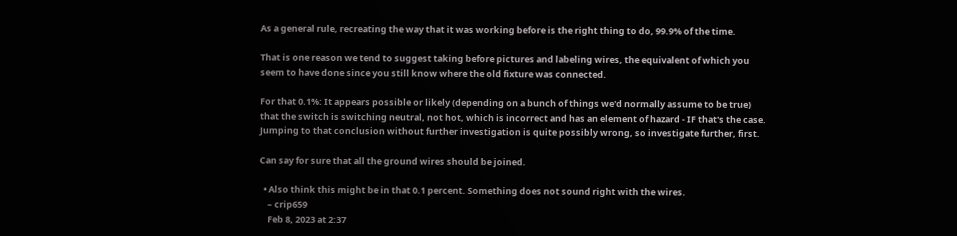As a general rule, recreating the way that it was working before is the right thing to do, 99.9% of the time.

That is one reason we tend to suggest taking before pictures and labeling wires, the equivalent of which you seem to have done since you still know where the old fixture was connected.

For that 0.1%: It appears possible or likely (depending on a bunch of things we'd normally assume to be true) that the switch is switching neutral, not hot, which is incorrect and has an element of hazard - IF that's the case. Jumping to that conclusion without further investigation is quite possibly wrong, so investigate further, first.

Can say for sure that all the ground wires should be joined.

  • Also think this might be in that 0.1 percent. Something does not sound right with the wires.
    – crip659
    Feb 8, 2023 at 2:37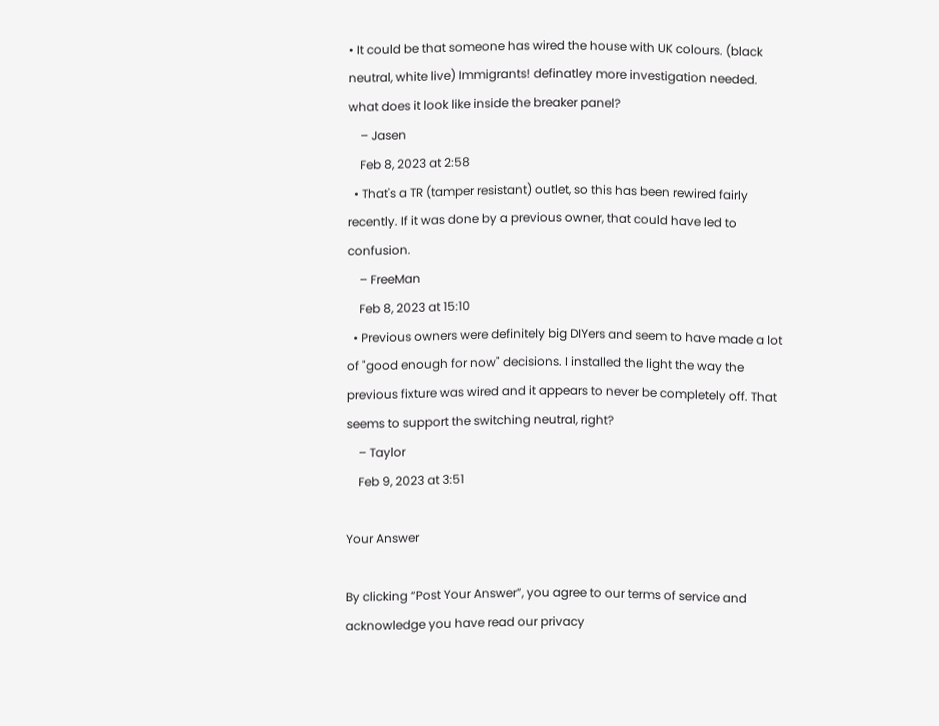• It could be that someone has wired the house with UK colours. (black neutral, white live) Immigrants! definatley more investigation needed. what does it look like inside the breaker panel?
    – Jasen
    Feb 8, 2023 at 2:58
  • That's a TR (tamper resistant) outlet, so this has been rewired fairly recently. If it was done by a previous owner, that could have led to confusion.
    – FreeMan
    Feb 8, 2023 at 15:10
  • Previous owners were definitely big DIYers and seem to have made a lot of "good enough for now" decisions. I installed the light the way the previous fixture was wired and it appears to never be completely off. That seems to support the switching neutral, right?
    – Taylor
    Feb 9, 2023 at 3:51

Your Answer

By clicking “Post Your Answer”, you agree to our terms of service and acknowledge you have read our privacy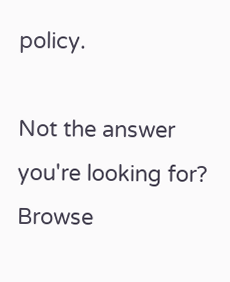policy.

Not the answer you're looking for? Browse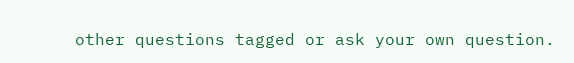other questions tagged or ask your own question.